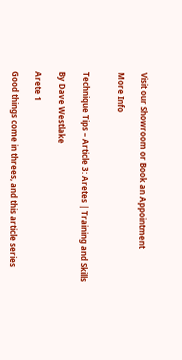Visit our Showroom or Book an Appointment

More Info


Technique Tips – Article 3: Aretes | Training and Skills

By Dave Westlake

Arete 1

Good things come in threes, and this article series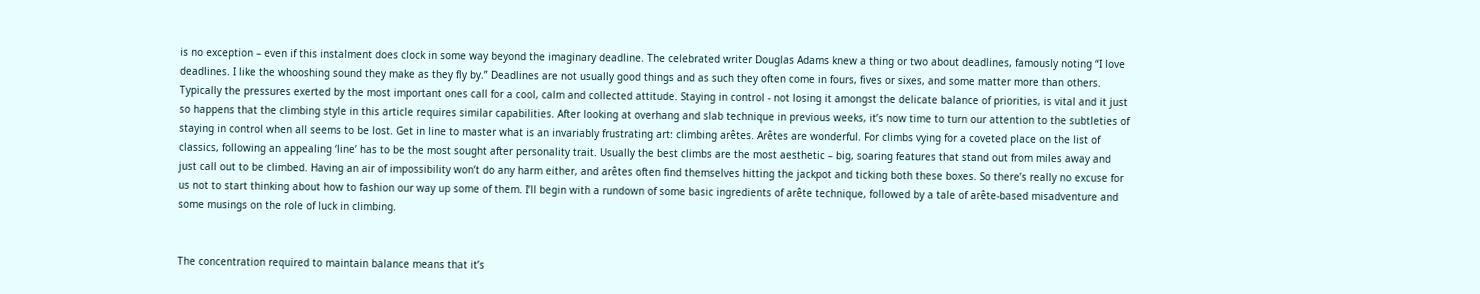is no exception – even if this instalment does clock in some way beyond the imaginary deadline. The celebrated writer Douglas Adams knew a thing or two about deadlines, famously noting “I love deadlines. I like the whooshing sound they make as they fly by.” Deadlines are not usually good things and as such they often come in fours, fives or sixes, and some matter more than others. Typically the pressures exerted by the most important ones call for a cool, calm and collected attitude. Staying in control - not losing it amongst the delicate balance of priorities, is vital and it just so happens that the climbing style in this article requires similar capabilities. After looking at overhang and slab technique in previous weeks, it’s now time to turn our attention to the subtleties of staying in control when all seems to be lost. Get in line to master what is an invariably frustrating art: climbing arêtes. Arêtes are wonderful. For climbs vying for a coveted place on the list of classics, following an appealing ‘line’ has to be the most sought after personality trait. Usually the best climbs are the most aesthetic – big, soaring features that stand out from miles away and just call out to be climbed. Having an air of impossibility won’t do any harm either, and arêtes often find themselves hitting the jackpot and ticking both these boxes. So there’s really no excuse for us not to start thinking about how to fashion our way up some of them. I’ll begin with a rundown of some basic ingredients of arête technique, followed by a tale of arête-based misadventure and some musings on the role of luck in climbing.


The concentration required to maintain balance means that it’s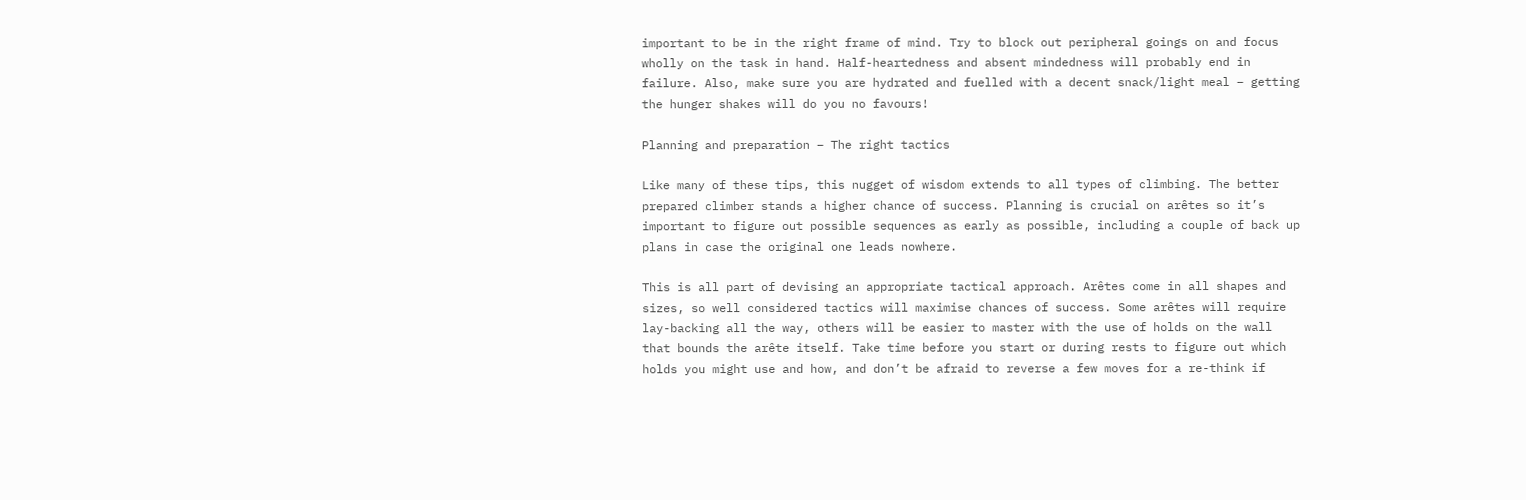important to be in the right frame of mind. Try to block out peripheral goings on and focus wholly on the task in hand. Half-heartedness and absent mindedness will probably end in failure. Also, make sure you are hydrated and fuelled with a decent snack/light meal – getting the hunger shakes will do you no favours!

Planning and preparation – The right tactics

Like many of these tips, this nugget of wisdom extends to all types of climbing. The better prepared climber stands a higher chance of success. Planning is crucial on arêtes so it’s important to figure out possible sequences as early as possible, including a couple of back up plans in case the original one leads nowhere.

This is all part of devising an appropriate tactical approach. Arêtes come in all shapes and sizes, so well considered tactics will maximise chances of success. Some arêtes will require lay-backing all the way, others will be easier to master with the use of holds on the wall that bounds the arête itself. Take time before you start or during rests to figure out which holds you might use and how, and don’t be afraid to reverse a few moves for a re-think if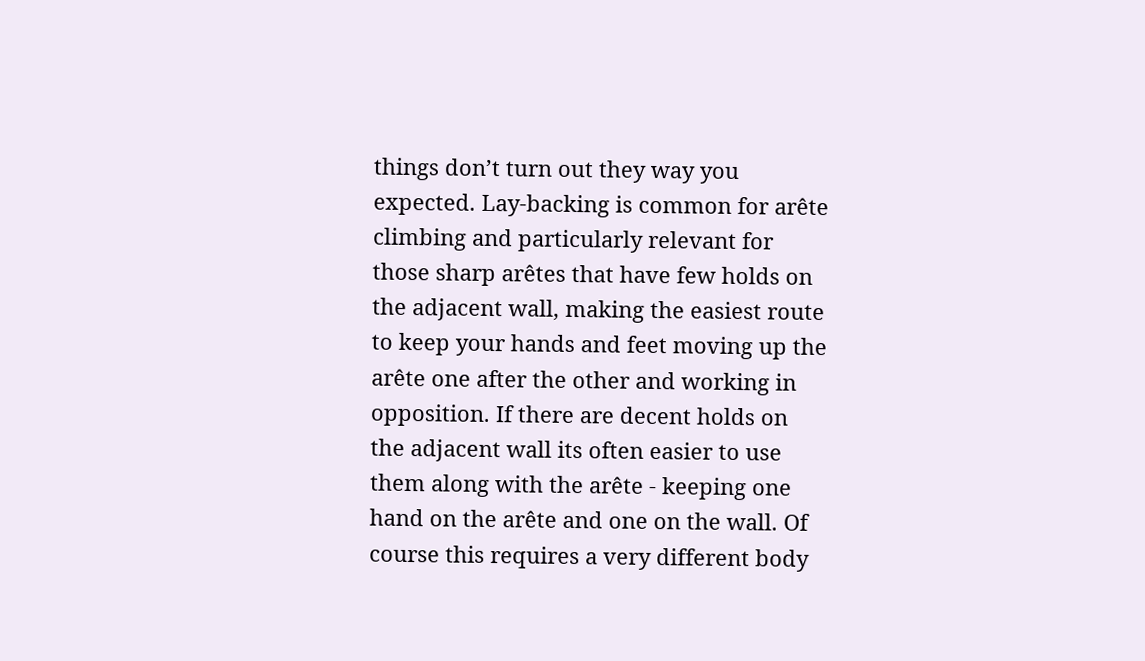things don’t turn out they way you expected. Lay-backing is common for arête climbing and particularly relevant for those sharp arêtes that have few holds on the adjacent wall, making the easiest route to keep your hands and feet moving up the arête one after the other and working in opposition. If there are decent holds on the adjacent wall its often easier to use them along with the arête - keeping one hand on the arête and one on the wall. Of course this requires a very different body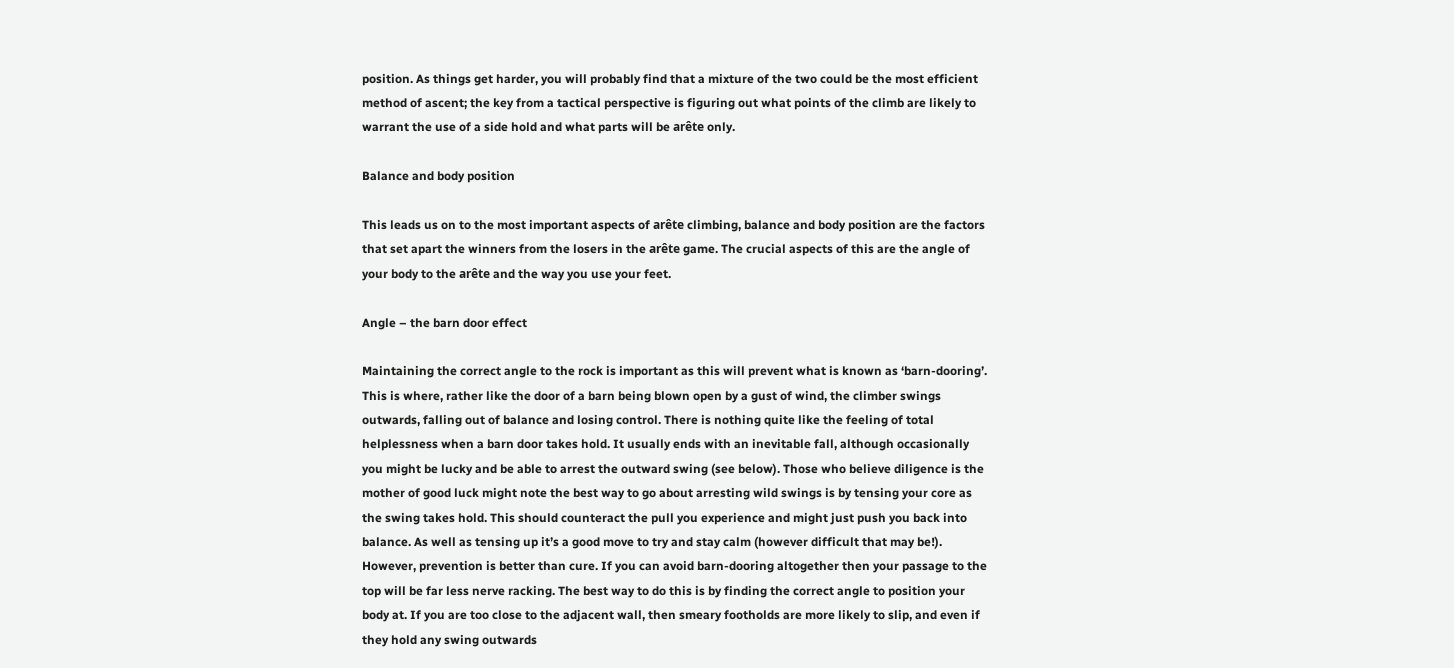position. As things get harder, you will probably find that a mixture of the two could be the most efficient method of ascent; the key from a tactical perspective is figuring out what points of the climb are likely to warrant the use of a side hold and what parts will be arête only.

Balance and body position

This leads us on to the most important aspects of arête climbing, balance and body position are the factors that set apart the winners from the losers in the arête game. The crucial aspects of this are the angle of your body to the arête and the way you use your feet.

Angle – the barn door effect

Maintaining the correct angle to the rock is important as this will prevent what is known as ‘barn-dooring’. This is where, rather like the door of a barn being blown open by a gust of wind, the climber swings outwards, falling out of balance and losing control. There is nothing quite like the feeling of total helplessness when a barn door takes hold. It usually ends with an inevitable fall, although occasionally you might be lucky and be able to arrest the outward swing (see below). Those who believe diligence is the mother of good luck might note the best way to go about arresting wild swings is by tensing your core as the swing takes hold. This should counteract the pull you experience and might just push you back into balance. As well as tensing up it’s a good move to try and stay calm (however difficult that may be!). However, prevention is better than cure. If you can avoid barn-dooring altogether then your passage to the top will be far less nerve racking. The best way to do this is by finding the correct angle to position your body at. If you are too close to the adjacent wall, then smeary footholds are more likely to slip, and even if they hold any swing outwards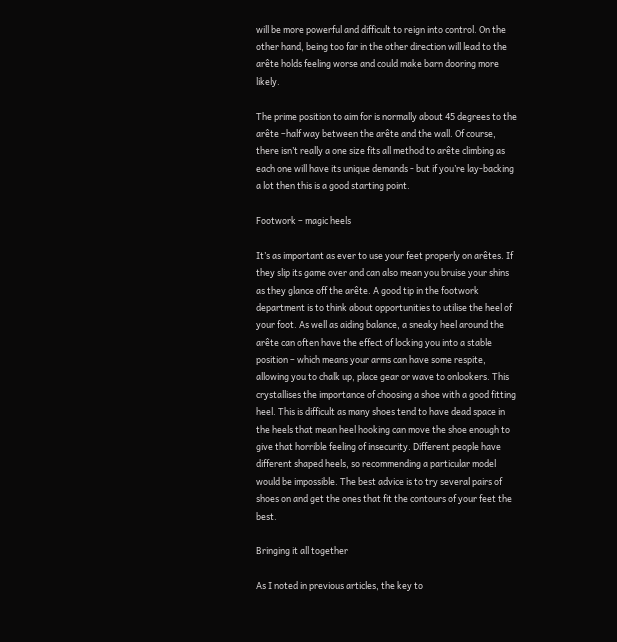will be more powerful and difficult to reign into control. On the other hand, being too far in the other direction will lead to the arête holds feeling worse and could make barn dooring more likely.

The prime position to aim for is normally about 45 degrees to the arête –half way between the arête and the wall. Of course, there isn’t really a one size fits all method to arête climbing as each one will have its unique demands - but if you’re lay-backing a lot then this is a good starting point.

Footwork – magic heels

It’s as important as ever to use your feet properly on arêtes. If they slip its game over and can also mean you bruise your shins as they glance off the arête. A good tip in the footwork department is to think about opportunities to utilise the heel of your foot. As well as aiding balance, a sneaky heel around the arête can often have the effect of locking you into a stable position – which means your arms can have some respite, allowing you to chalk up, place gear or wave to onlookers. This crystallises the importance of choosing a shoe with a good fitting heel. This is difficult as many shoes tend to have dead space in the heels that mean heel hooking can move the shoe enough to give that horrible feeling of insecurity. Different people have different shaped heels, so recommending a particular model would be impossible. The best advice is to try several pairs of shoes on and get the ones that fit the contours of your feet the best.

Bringing it all together

As I noted in previous articles, the key to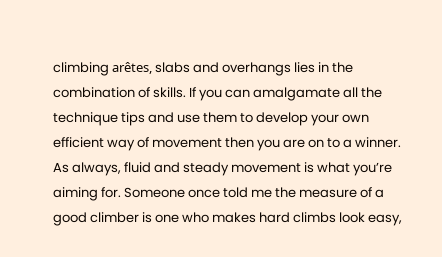climbing arêtes, slabs and overhangs lies in the combination of skills. If you can amalgamate all the technique tips and use them to develop your own efficient way of movement then you are on to a winner. As always, fluid and steady movement is what you’re aiming for. Someone once told me the measure of a good climber is one who makes hard climbs look easy,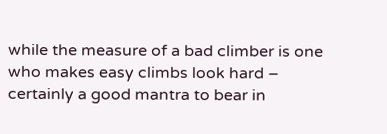while the measure of a bad climber is one who makes easy climbs look hard – certainly a good mantra to bear in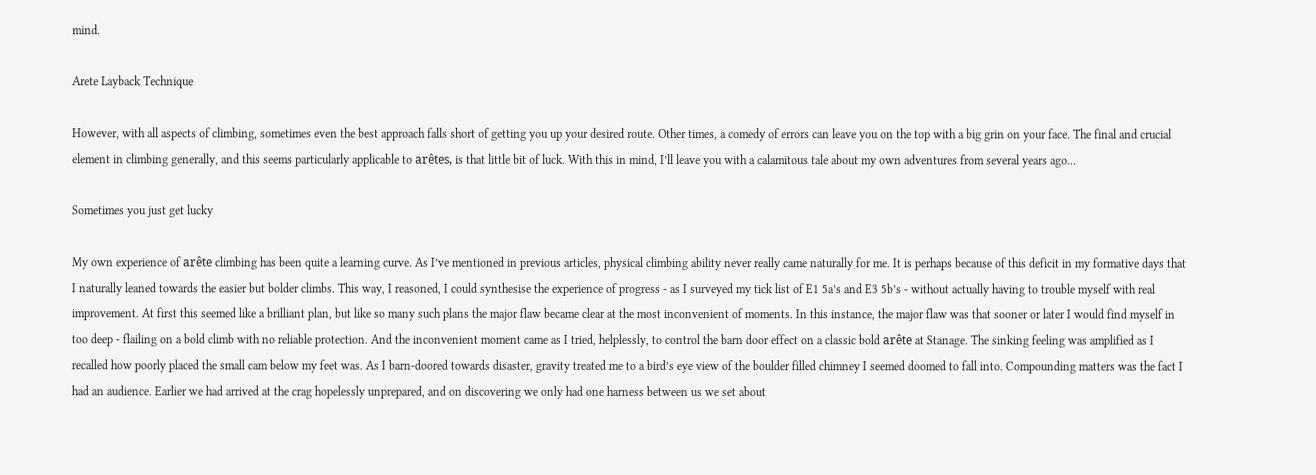mind.

Arete Layback Technique

However, with all aspects of climbing, sometimes even the best approach falls short of getting you up your desired route. Other times, a comedy of errors can leave you on the top with a big grin on your face. The final and crucial element in climbing generally, and this seems particularly applicable to arêtes, is that little bit of luck. With this in mind, I’ll leave you with a calamitous tale about my own adventures from several years ago...

Sometimes you just get lucky

My own experience of arête climbing has been quite a learning curve. As I’ve mentioned in previous articles, physical climbing ability never really came naturally for me. It is perhaps because of this deficit in my formative days that I naturally leaned towards the easier but bolder climbs. This way, I reasoned, I could synthesise the experience of progress - as I surveyed my tick list of E1 5a’s and E3 5b’s - without actually having to trouble myself with real improvement. At first this seemed like a brilliant plan, but like so many such plans the major flaw became clear at the most inconvenient of moments. In this instance, the major flaw was that sooner or later I would find myself in too deep - flailing on a bold climb with no reliable protection. And the inconvenient moment came as I tried, helplessly, to control the barn door effect on a classic bold arête at Stanage. The sinking feeling was amplified as I recalled how poorly placed the small cam below my feet was. As I barn-doored towards disaster, gravity treated me to a bird’s eye view of the boulder filled chimney I seemed doomed to fall into. Compounding matters was the fact I had an audience. Earlier we had arrived at the crag hopelessly unprepared, and on discovering we only had one harness between us we set about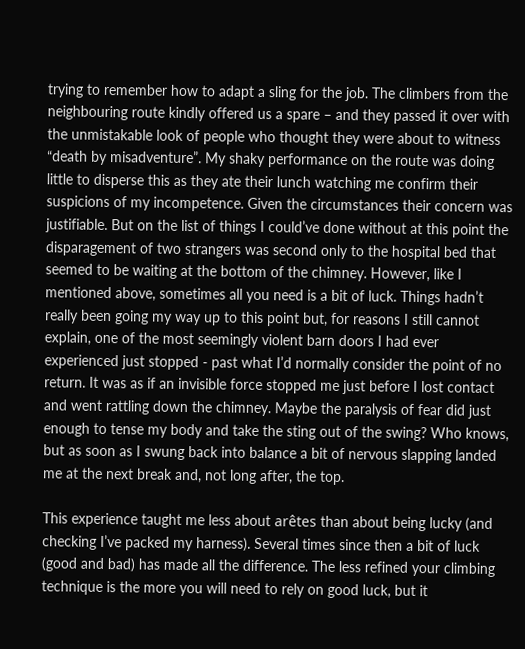trying to remember how to adapt a sling for the job. The climbers from the neighbouring route kindly offered us a spare – and they passed it over with the unmistakable look of people who thought they were about to witness “death by misadventure”. My shaky performance on the route was doing little to disperse this as they ate their lunch watching me confirm their suspicions of my incompetence. Given the circumstances their concern was justifiable. But on the list of things I could’ve done without at this point the disparagement of two strangers was second only to the hospital bed that seemed to be waiting at the bottom of the chimney. However, like I mentioned above, sometimes all you need is a bit of luck. Things hadn’t really been going my way up to this point but, for reasons I still cannot explain, one of the most seemingly violent barn doors I had ever experienced just stopped - past what I’d normally consider the point of no return. It was as if an invisible force stopped me just before I lost contact and went rattling down the chimney. Maybe the paralysis of fear did just enough to tense my body and take the sting out of the swing? Who knows, but as soon as I swung back into balance a bit of nervous slapping landed me at the next break and, not long after, the top.

This experience taught me less about arêtes than about being lucky (and checking I’ve packed my harness). Several times since then a bit of luck (good and bad) has made all the difference. The less refined your climbing technique is the more you will need to rely on good luck, but it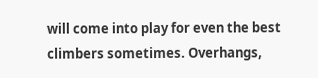will come into play for even the best climbers sometimes. Overhangs,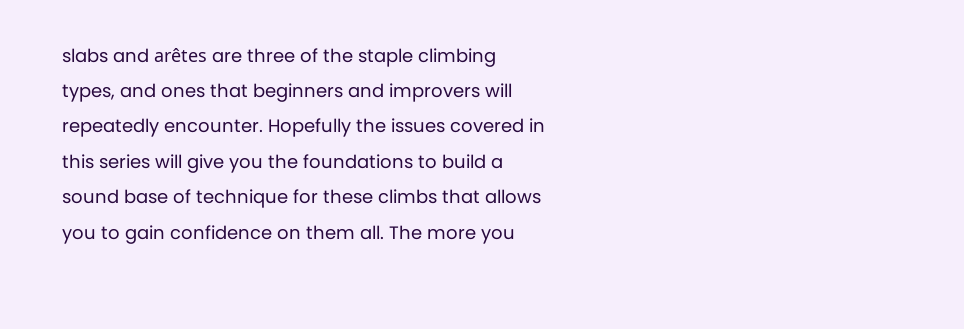slabs and arêtes are three of the staple climbing types, and ones that beginners and improvers will repeatedly encounter. Hopefully the issues covered in this series will give you the foundations to build a sound base of technique for these climbs that allows you to gain confidence on them all. The more you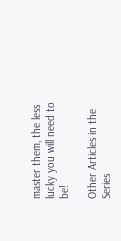master them, the less lucky you will need to be!

Other Articles in the Series